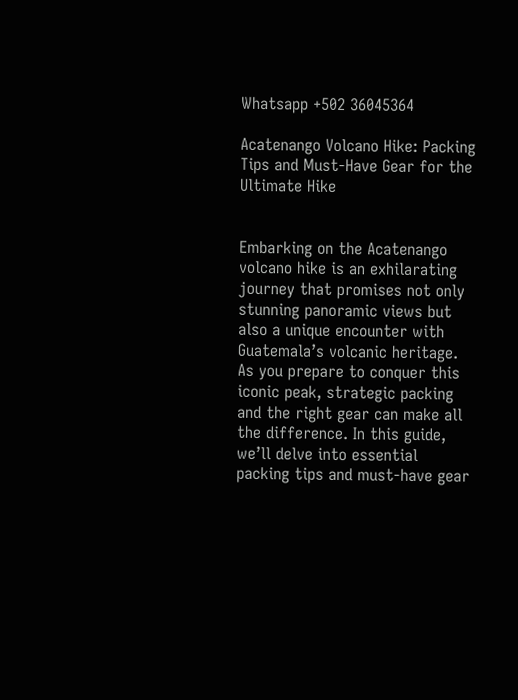Whatsapp +502 36045364

Acatenango Volcano Hike: Packing Tips and Must-Have Gear for the Ultimate Hike


Embarking on the Acatenango volcano hike is an exhilarating journey that promises not only stunning panoramic views but also a unique encounter with Guatemala’s volcanic heritage. As you prepare to conquer this iconic peak, strategic packing and the right gear can make all the difference. In this guide, we’ll delve into essential packing tips and must-have gear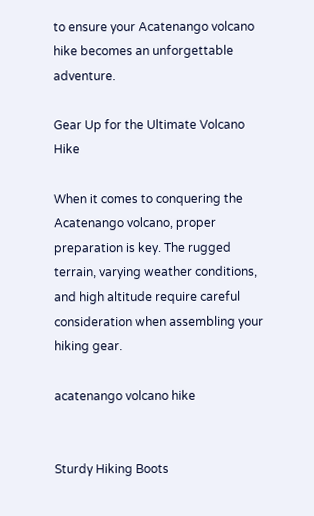to ensure your Acatenango volcano hike becomes an unforgettable adventure.

Gear Up for the Ultimate Volcano Hike

When it comes to conquering the Acatenango volcano, proper preparation is key. The rugged terrain, varying weather conditions, and high altitude require careful consideration when assembling your hiking gear.

acatenango volcano hike


Sturdy Hiking Boots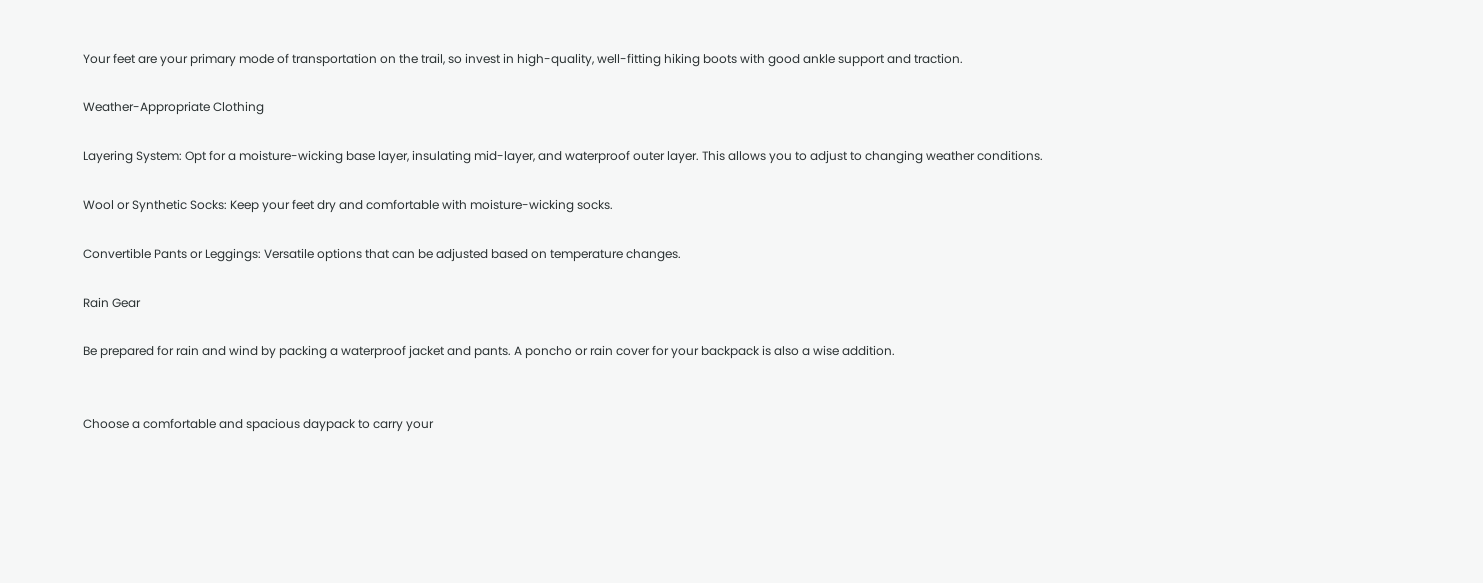Your feet are your primary mode of transportation on the trail, so invest in high-quality, well-fitting hiking boots with good ankle support and traction.

Weather-Appropriate Clothing

Layering System: Opt for a moisture-wicking base layer, insulating mid-layer, and waterproof outer layer. This allows you to adjust to changing weather conditions.

Wool or Synthetic Socks: Keep your feet dry and comfortable with moisture-wicking socks.

Convertible Pants or Leggings: Versatile options that can be adjusted based on temperature changes.

Rain Gear

Be prepared for rain and wind by packing a waterproof jacket and pants. A poncho or rain cover for your backpack is also a wise addition.


Choose a comfortable and spacious daypack to carry your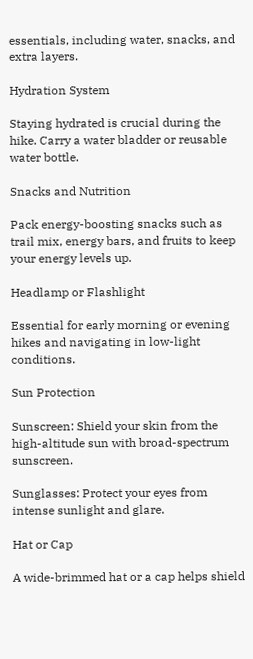essentials, including water, snacks, and extra layers.

Hydration System

Staying hydrated is crucial during the hike. Carry a water bladder or reusable water bottle.

Snacks and Nutrition

Pack energy-boosting snacks such as trail mix, energy bars, and fruits to keep your energy levels up.

Headlamp or Flashlight

Essential for early morning or evening hikes and navigating in low-light conditions.

Sun Protection

Sunscreen: Shield your skin from the high-altitude sun with broad-spectrum sunscreen.

Sunglasses: Protect your eyes from intense sunlight and glare.

Hat or Cap

A wide-brimmed hat or a cap helps shield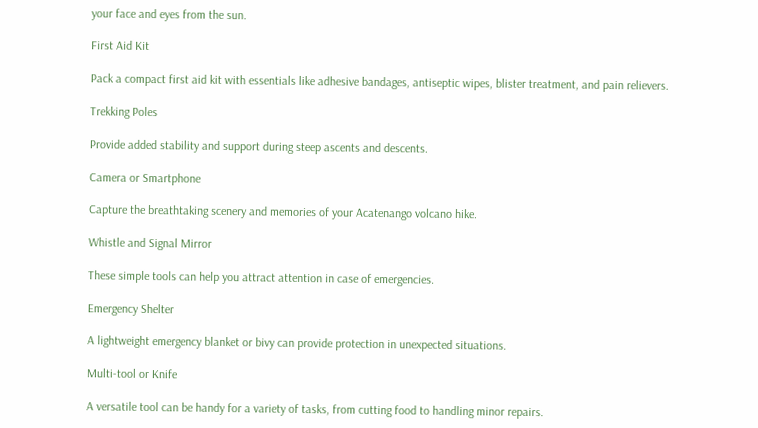your face and eyes from the sun.

First Aid Kit

Pack a compact first aid kit with essentials like adhesive bandages, antiseptic wipes, blister treatment, and pain relievers.

Trekking Poles

Provide added stability and support during steep ascents and descents.

Camera or Smartphone

Capture the breathtaking scenery and memories of your Acatenango volcano hike.

Whistle and Signal Mirror

These simple tools can help you attract attention in case of emergencies.

Emergency Shelter

A lightweight emergency blanket or bivy can provide protection in unexpected situations.

Multi-tool or Knife

A versatile tool can be handy for a variety of tasks, from cutting food to handling minor repairs.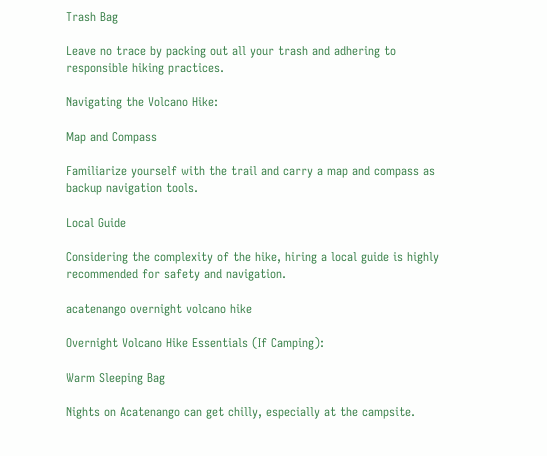Trash Bag

Leave no trace by packing out all your trash and adhering to responsible hiking practices.

Navigating the Volcano Hike:

Map and Compass

Familiarize yourself with the trail and carry a map and compass as backup navigation tools.

Local Guide

Considering the complexity of the hike, hiring a local guide is highly recommended for safety and navigation.

acatenango overnight volcano hike

Overnight Volcano Hike Essentials (If Camping):

Warm Sleeping Bag

Nights on Acatenango can get chilly, especially at the campsite.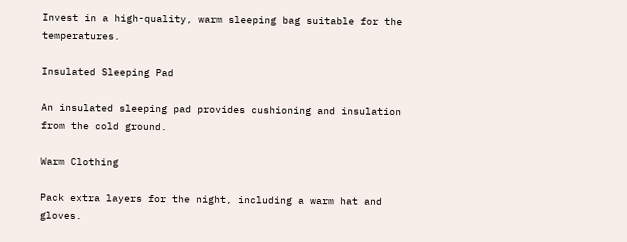Invest in a high-quality, warm sleeping bag suitable for the temperatures.

Insulated Sleeping Pad

An insulated sleeping pad provides cushioning and insulation from the cold ground.

Warm Clothing

Pack extra layers for the night, including a warm hat and gloves.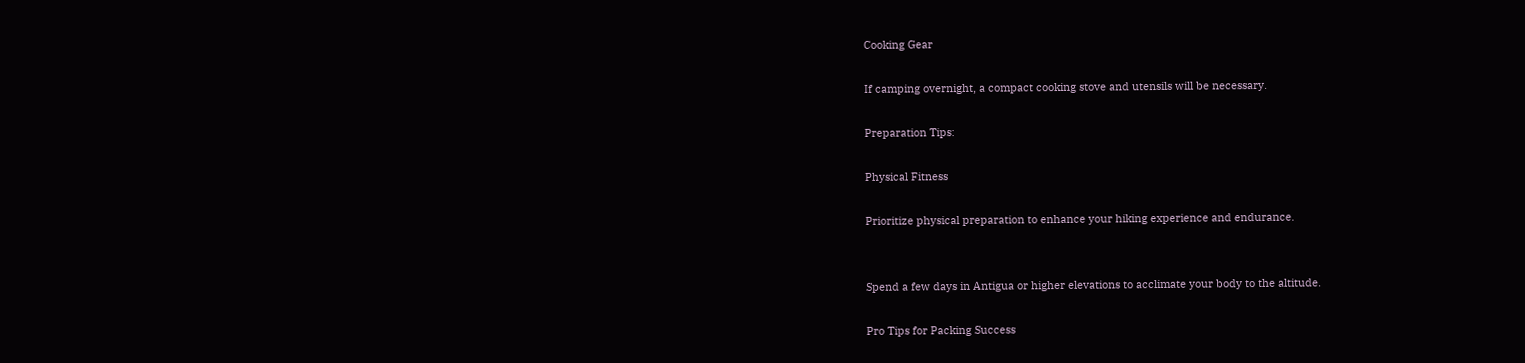Cooking Gear

If camping overnight, a compact cooking stove and utensils will be necessary.

Preparation Tips:

Physical Fitness

Prioritize physical preparation to enhance your hiking experience and endurance.


Spend a few days in Antigua or higher elevations to acclimate your body to the altitude.

Pro Tips for Packing Success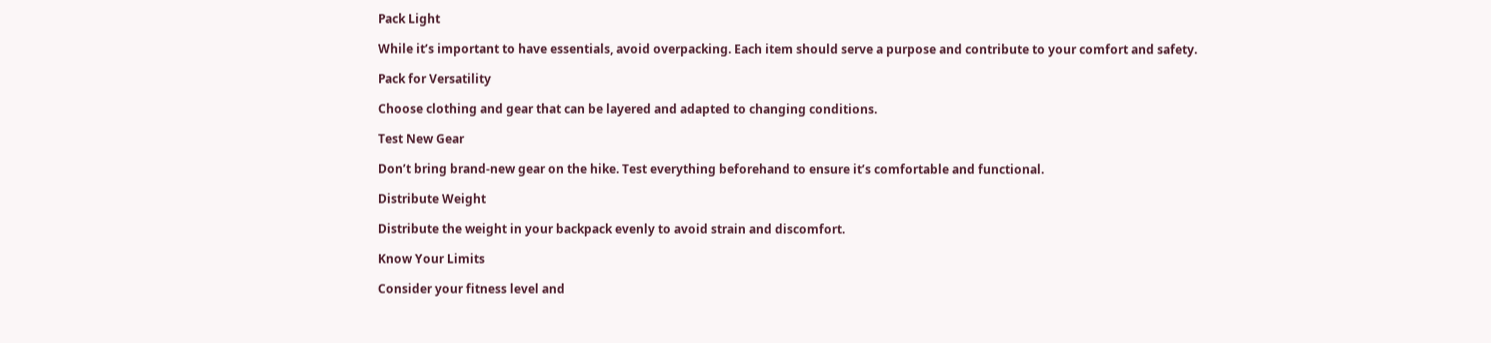Pack Light

While it’s important to have essentials, avoid overpacking. Each item should serve a purpose and contribute to your comfort and safety.

Pack for Versatility

Choose clothing and gear that can be layered and adapted to changing conditions.

Test New Gear

Don’t bring brand-new gear on the hike. Test everything beforehand to ensure it’s comfortable and functional.

Distribute Weight

Distribute the weight in your backpack evenly to avoid strain and discomfort.

Know Your Limits

Consider your fitness level and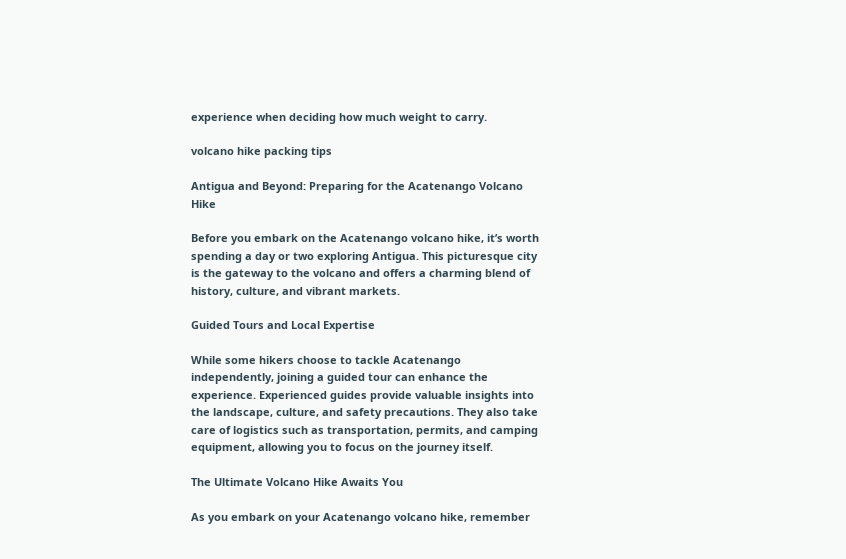experience when deciding how much weight to carry.

volcano hike packing tips

Antigua and Beyond: Preparing for the Acatenango Volcano Hike

Before you embark on the Acatenango volcano hike, it’s worth spending a day or two exploring Antigua. This picturesque city is the gateway to the volcano and offers a charming blend of history, culture, and vibrant markets.

Guided Tours and Local Expertise

While some hikers choose to tackle Acatenango independently, joining a guided tour can enhance the experience. Experienced guides provide valuable insights into the landscape, culture, and safety precautions. They also take care of logistics such as transportation, permits, and camping equipment, allowing you to focus on the journey itself.

The Ultimate Volcano Hike Awaits You

As you embark on your Acatenango volcano hike, remember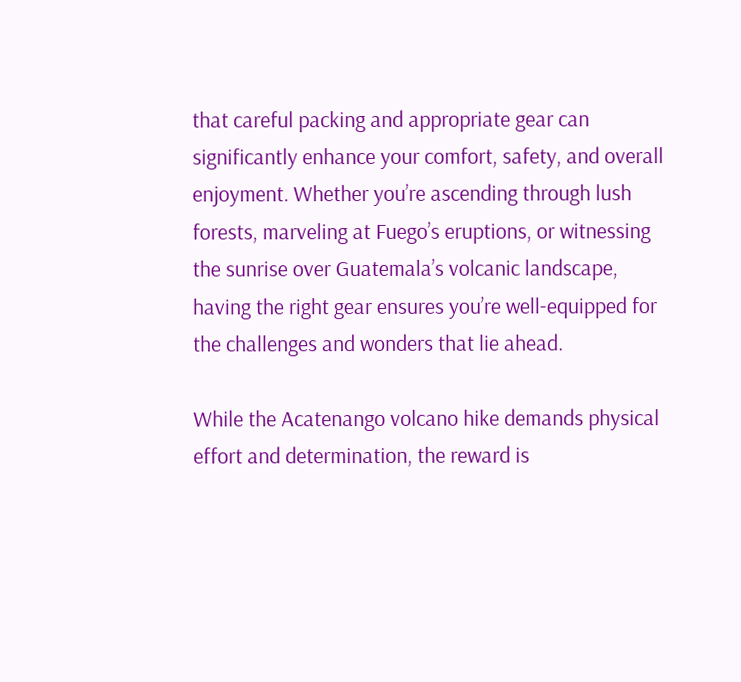that careful packing and appropriate gear can significantly enhance your comfort, safety, and overall enjoyment. Whether you’re ascending through lush forests, marveling at Fuego’s eruptions, or witnessing the sunrise over Guatemala’s volcanic landscape, having the right gear ensures you’re well-equipped for the challenges and wonders that lie ahead.

While the Acatenango volcano hike demands physical effort and determination, the reward is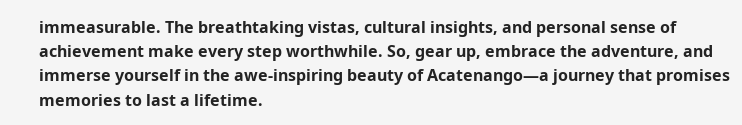immeasurable. The breathtaking vistas, cultural insights, and personal sense of achievement make every step worthwhile. So, gear up, embrace the adventure, and immerse yourself in the awe-inspiring beauty of Acatenango—a journey that promises memories to last a lifetime.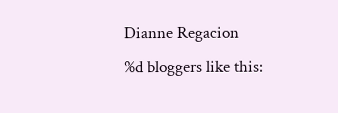Dianne Regacion
%d bloggers like this: